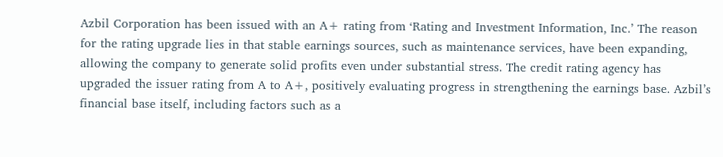Azbil Corporation has been issued with an A+ rating from ‘Rating and Investment Information, Inc.’ The reason for the rating upgrade lies in that stable earnings sources, such as maintenance services, have been expanding, allowing the company to generate solid profits even under substantial stress. The credit rating agency has upgraded the issuer rating from A to A+, positively evaluating progress in strengthening the earnings base. Azbil’s financial base itself, including factors such as a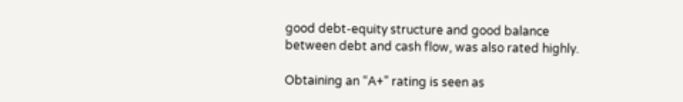good debt-equity structure and good balance between debt and cash flow, was also rated highly.

Obtaining an “A+” rating is seen as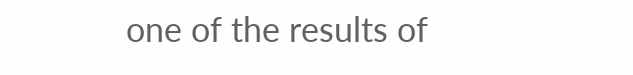one of the results of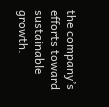the company’s efforts toward sustainable growth.